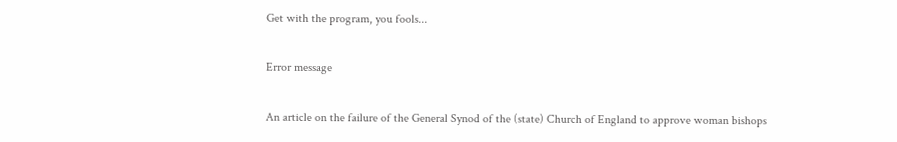Get with the program, you fools...

Error message

An article on the failure of the General Synod of the (state) Church of England to approve woman bishops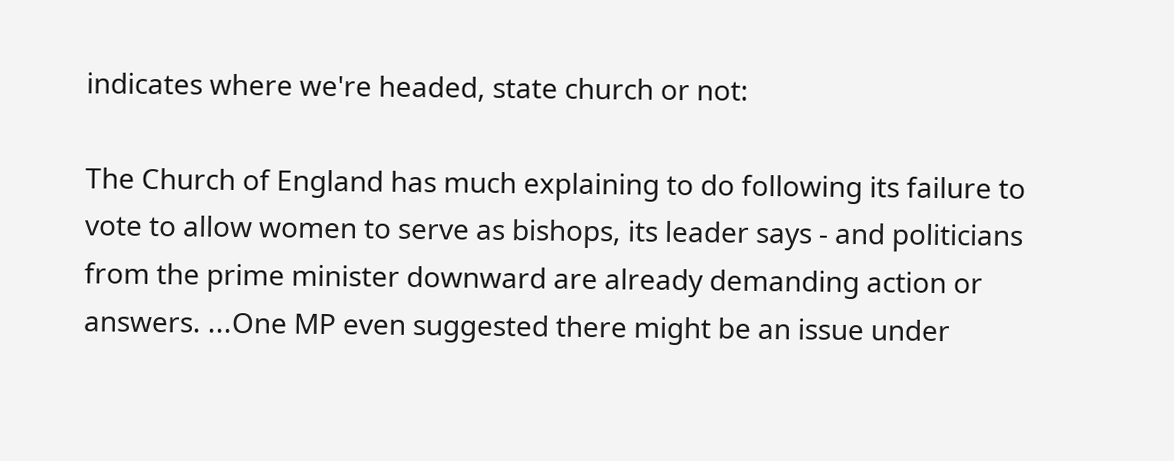indicates where we're headed, state church or not:

The Church of England has much explaining to do following its failure to vote to allow women to serve as bishops, its leader says - and politicians from the prime minister downward are already demanding action or answers. ...One MP even suggested there might be an issue under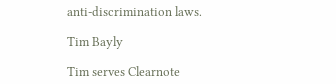anti-discrimination laws.

Tim Bayly

Tim serves Clearnote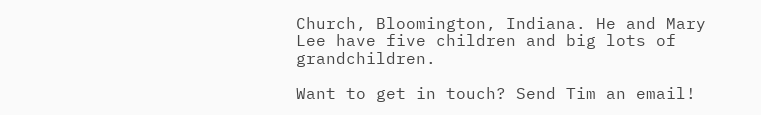Church, Bloomington, Indiana. He and Mary Lee have five children and big lots of grandchildren.

Want to get in touch? Send Tim an email!